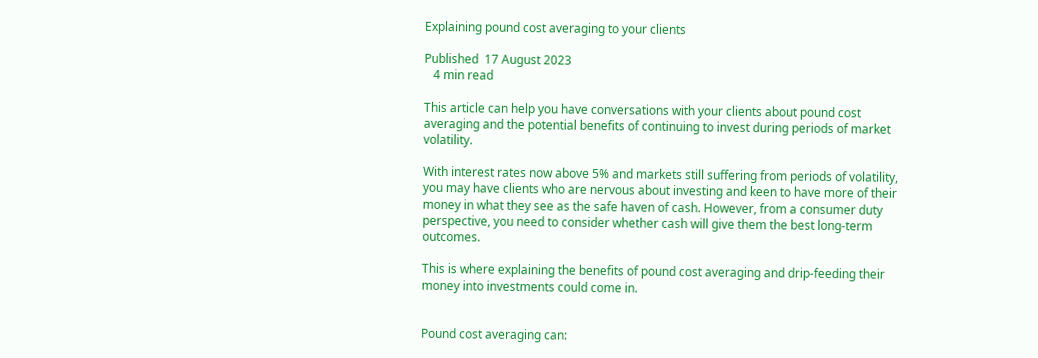Explaining pound cost averaging to your clients

Published  17 August 2023
   4 min read

This article can help you have conversations with your clients about pound cost averaging and the potential benefits of continuing to invest during periods of market volatility.

With interest rates now above 5% and markets still suffering from periods of volatility, you may have clients who are nervous about investing and keen to have more of their money in what they see as the safe haven of cash. However, from a consumer duty perspective, you need to consider whether cash will give them the best long-term outcomes.

This is where explaining the benefits of pound cost averaging and drip-feeding their money into investments could come in.


Pound cost averaging can: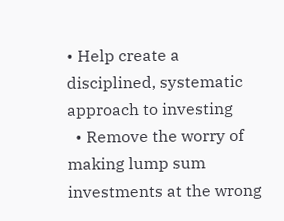• Help create a disciplined, systematic approach to investing
  • Remove the worry of making lump sum investments at the wrong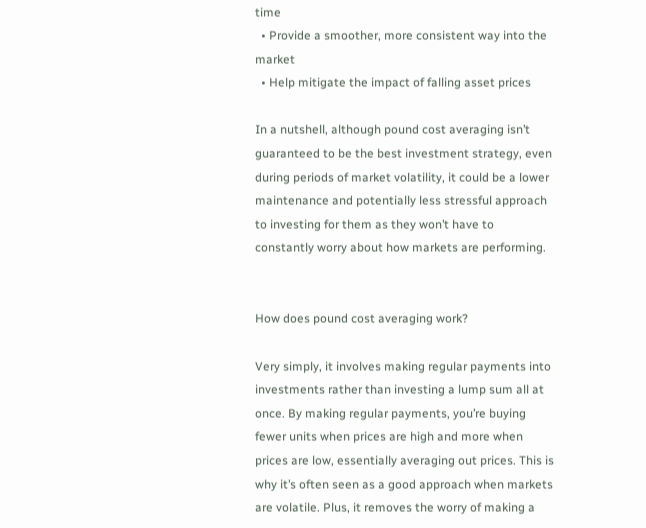time
  • Provide a smoother, more consistent way into the market
  • Help mitigate the impact of falling asset prices

In a nutshell, although pound cost averaging isn’t guaranteed to be the best investment strategy, even during periods of market volatility, it could be a lower maintenance and potentially less stressful approach to investing for them as they won’t have to constantly worry about how markets are performing.


How does pound cost averaging work?

Very simply, it involves making regular payments into investments rather than investing a lump sum all at once. By making regular payments, you’re buying fewer units when prices are high and more when prices are low, essentially averaging out prices. This is why it’s often seen as a good approach when markets are volatile. Plus, it removes the worry of making a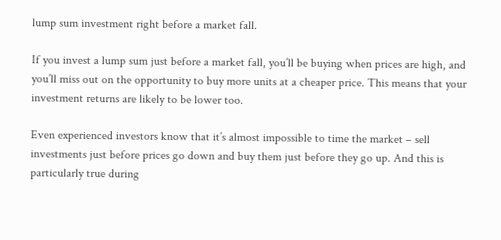lump sum investment right before a market fall.

If you invest a lump sum just before a market fall, you’ll be buying when prices are high, and you’ll miss out on the opportunity to buy more units at a cheaper price. This means that your investment returns are likely to be lower too.

Even experienced investors know that it’s almost impossible to time the market – sell investments just before prices go down and buy them just before they go up. And this is particularly true during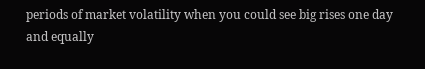periods of market volatility when you could see big rises one day and equally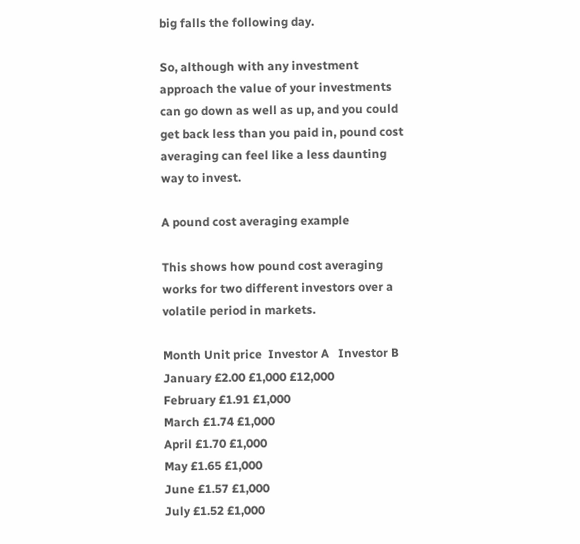big falls the following day.

So, although with any investment approach the value of your investments can go down as well as up, and you could get back less than you paid in, pound cost averaging can feel like a less daunting way to invest.

A pound cost averaging example

This shows how pound cost averaging works for two different investors over a volatile period in markets.

Month Unit price  Investor A   Investor B
January £2.00 £1,000 £12,000
February £1.91 £1,000
March £1.74 £1,000
April £1.70 £1,000
May £1.65 £1,000
June £1.57 £1,000
July £1.52 £1,000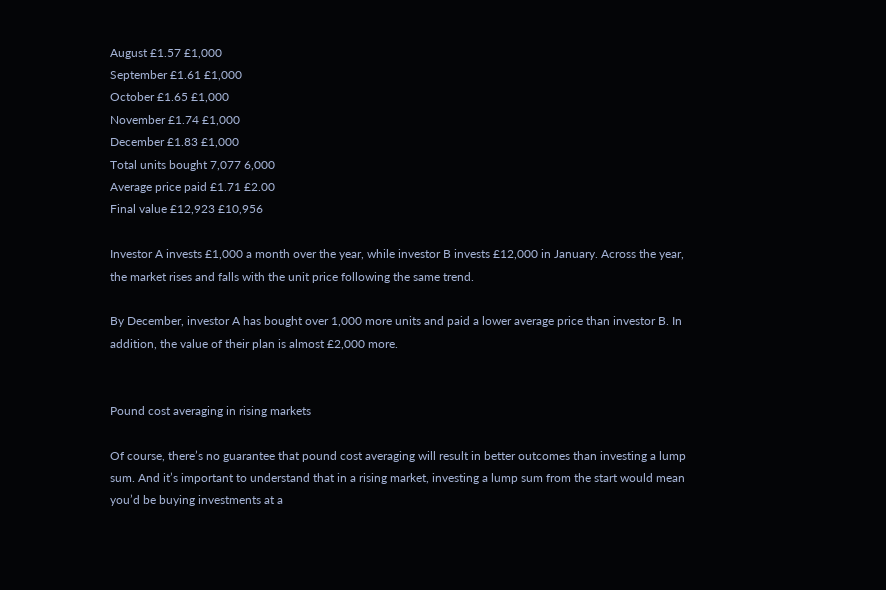August £1.57 £1,000
September £1.61 £1,000
October £1.65 £1,000
November £1.74 £1,000
December £1.83 £1,000
Total units bought 7,077 6,000
Average price paid £1.71 £2.00
Final value £12,923 £10,956

Investor A invests £1,000 a month over the year, while investor B invests £12,000 in January. Across the year, the market rises and falls with the unit price following the same trend.

By December, investor A has bought over 1,000 more units and paid a lower average price than investor B. In addition, the value of their plan is almost £2,000 more.


Pound cost averaging in rising markets

Of course, there’s no guarantee that pound cost averaging will result in better outcomes than investing a lump sum. And it’s important to understand that in a rising market, investing a lump sum from the start would mean you’d be buying investments at a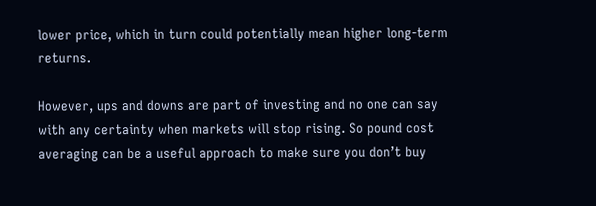lower price, which in turn could potentially mean higher long-term returns.

However, ups and downs are part of investing and no one can say with any certainty when markets will stop rising. So pound cost averaging can be a useful approach to make sure you don’t buy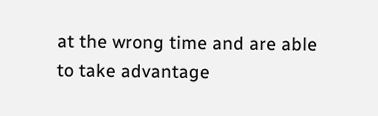at the wrong time and are able to take advantage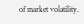of market volatility.